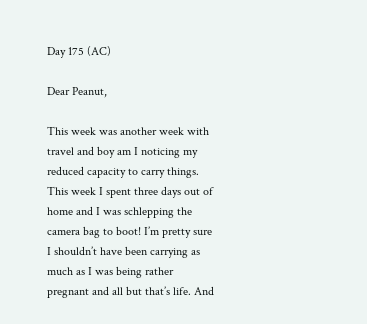Day 175 (AC)

Dear Peanut,

This week was another week with travel and boy am I noticing my reduced capacity to carry things. This week I spent three days out of home and I was schlepping the camera bag to boot! I’m pretty sure I shouldn’t have been carrying as much as I was being rather pregnant and all but that’s life. And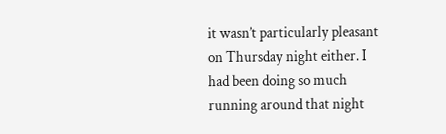it wasn’t particularly pleasant on Thursday night either. I had been doing so much running around that night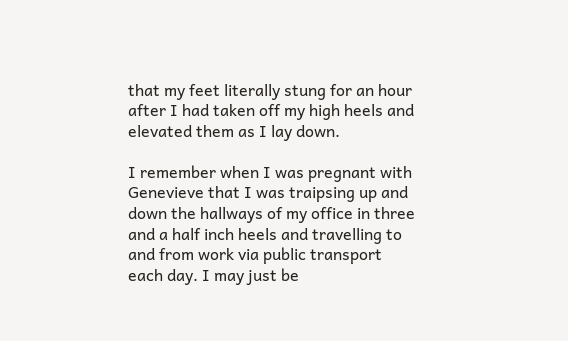that my feet literally stung for an hour after I had taken off my high heels and elevated them as I lay down.

I remember when I was pregnant with Genevieve that I was traipsing up and down the hallways of my office in three and a half inch heels and travelling to and from work via public transport each day. I may just be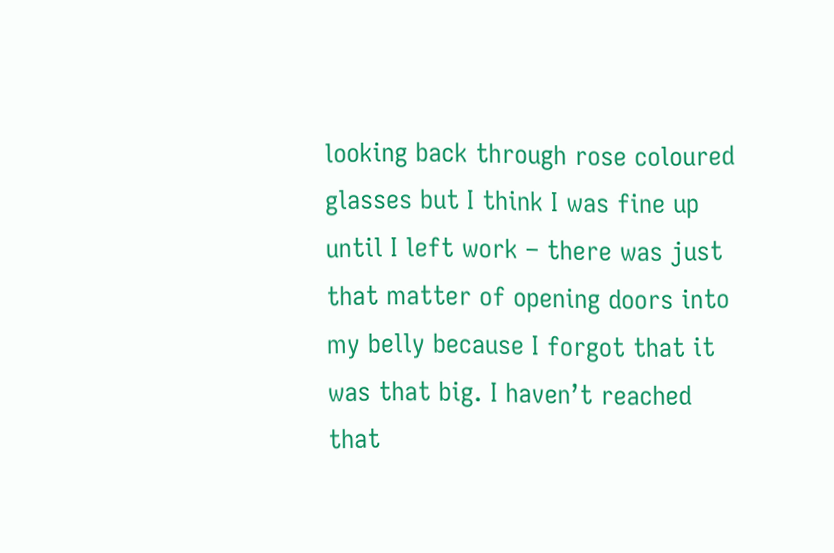looking back through rose coloured glasses but I think I was fine up until I left work – there was just that matter of opening doors into my belly because I forgot that it was that big. I haven’t reached that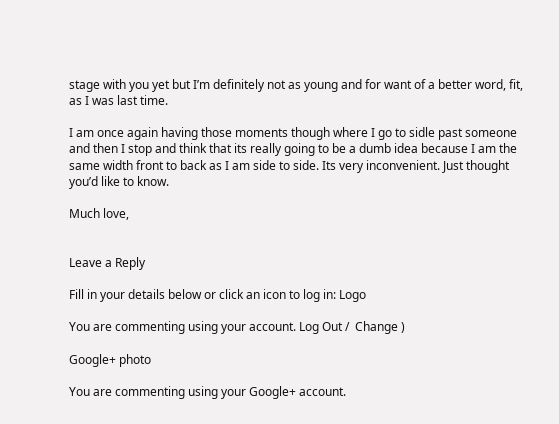stage with you yet but I’m definitely not as young and for want of a better word, fit, as I was last time.

I am once again having those moments though where I go to sidle past someone and then I stop and think that its really going to be a dumb idea because I am the same width front to back as I am side to side. Its very inconvenient. Just thought you’d like to know.

Much love,


Leave a Reply

Fill in your details below or click an icon to log in: Logo

You are commenting using your account. Log Out /  Change )

Google+ photo

You are commenting using your Google+ account.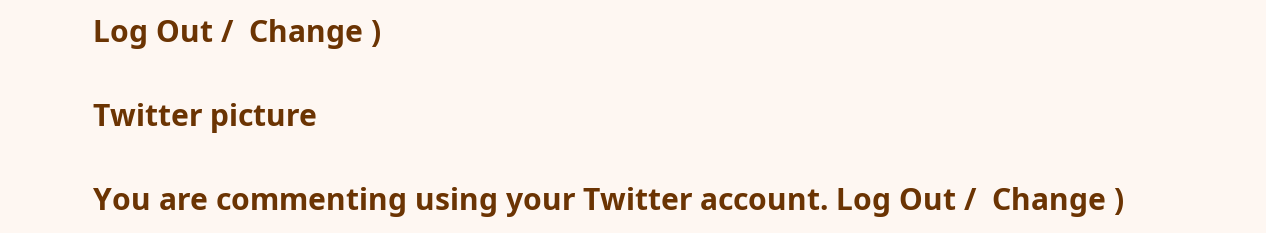Log Out /  Change )

Twitter picture

You are commenting using your Twitter account. Log Out /  Change )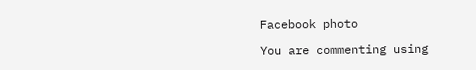Facebook photo

You are commenting using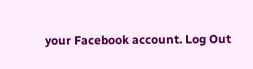your Facebook account. Log Out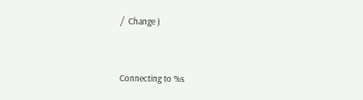/  Change )


Connecting to %s